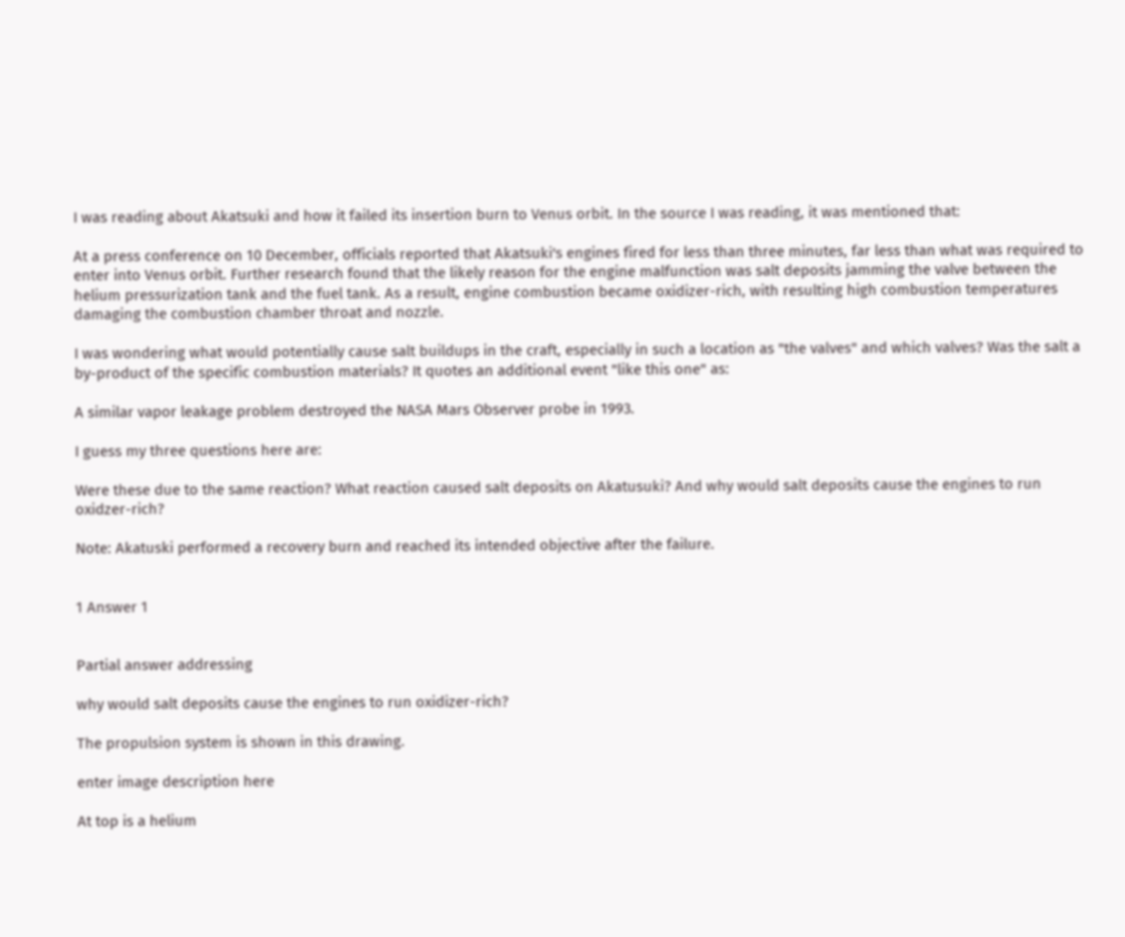I was reading about Akatsuki and how it failed its insertion burn to Venus orbit. In the source I was reading, it was mentioned that:

At a press conference on 10 December, officials reported that Akatsuki's engines fired for less than three minutes, far less than what was required to enter into Venus orbit. Further research found that the likely reason for the engine malfunction was salt deposits jamming the valve between the helium pressurization tank and the fuel tank. As a result, engine combustion became oxidizer-rich, with resulting high combustion temperatures damaging the combustion chamber throat and nozzle.

I was wondering what would potentially cause salt buildups in the craft, especially in such a location as "the valves" and which valves? Was the salt a by-product of the specific combustion materials? It quotes an additional event "like this one" as:

A similar vapor leakage problem destroyed the NASA Mars Observer probe in 1993.

I guess my three questions here are:

Were these due to the same reaction? What reaction caused salt deposits on Akatusuki? And why would salt deposits cause the engines to run oxidzer-rich?

Note: Akatuski performed a recovery burn and reached its intended objective after the failure.


1 Answer 1


Partial answer addressing

why would salt deposits cause the engines to run oxidizer-rich?

The propulsion system is shown in this drawing.

enter image description here

At top is a helium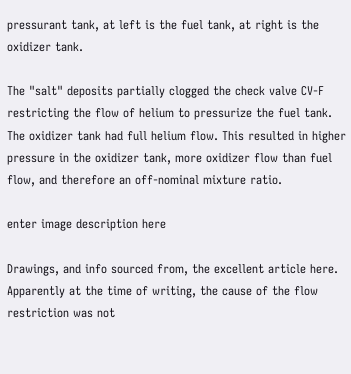pressurant tank, at left is the fuel tank, at right is the oxidizer tank.

The "salt" deposits partially clogged the check valve CV-F restricting the flow of helium to pressurize the fuel tank. The oxidizer tank had full helium flow. This resulted in higher pressure in the oxidizer tank, more oxidizer flow than fuel flow, and therefore an off-nominal mixture ratio.

enter image description here

Drawings, and info sourced from, the excellent article here. Apparently at the time of writing, the cause of the flow restriction was not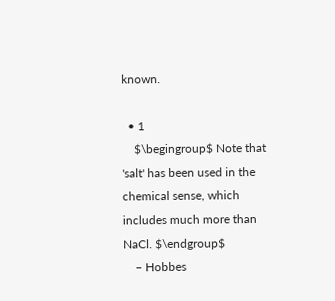known.

  • 1
    $\begingroup$ Note that 'salt' has been used in the chemical sense, which includes much more than NaCl. $\endgroup$
    – Hobbes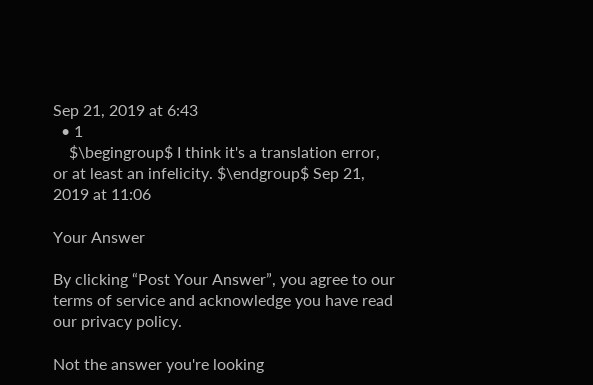Sep 21, 2019 at 6:43
  • 1
    $\begingroup$ I think it's a translation error, or at least an infelicity. $\endgroup$ Sep 21, 2019 at 11:06

Your Answer

By clicking “Post Your Answer”, you agree to our terms of service and acknowledge you have read our privacy policy.

Not the answer you're looking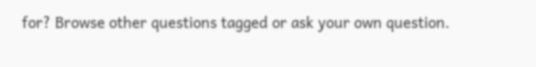for? Browse other questions tagged or ask your own question.